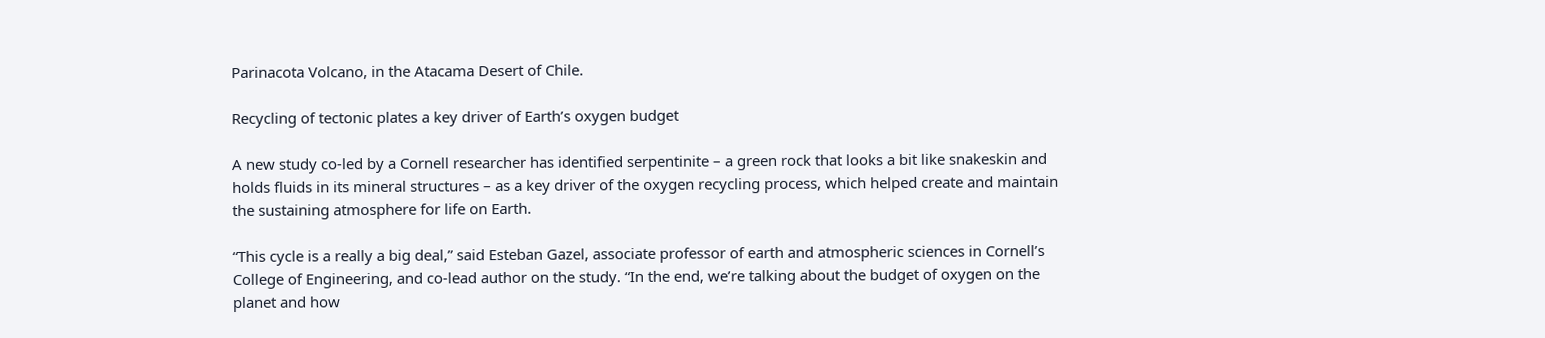Parinacota Volcano, in the Atacama Desert of Chile.

Recycling of tectonic plates a key driver of Earth’s oxygen budget

A new study co-led by a Cornell researcher has identified serpentinite – a green rock that looks a bit like snakeskin and holds fluids in its mineral structures – as a key driver of the oxygen recycling process, which helped create and maintain the sustaining atmosphere for life on Earth.

“This cycle is a really a big deal,” said Esteban Gazel, associate professor of earth and atmospheric sciences in Cornell’s College of Engineering, and co-lead author on the study. “In the end, we’re talking about the budget of oxygen on the planet and how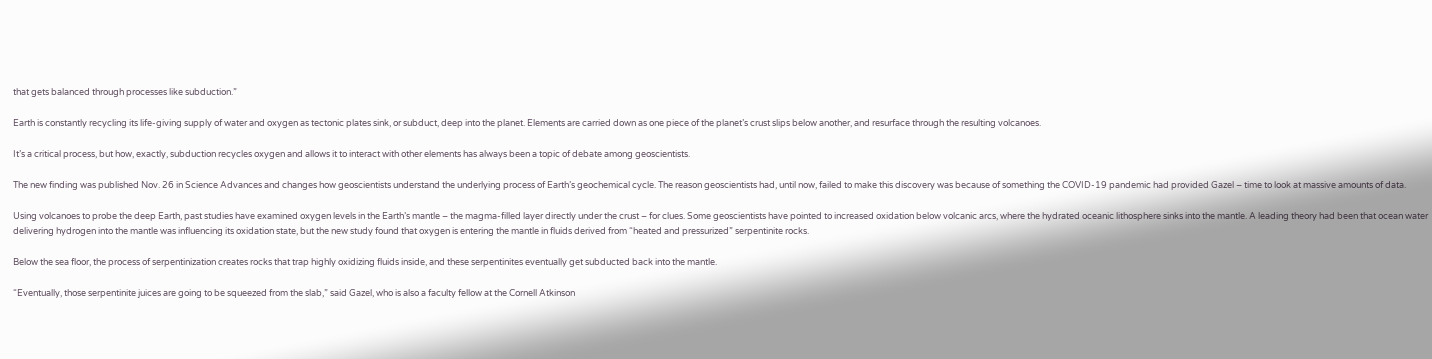that gets balanced through processes like subduction.”

Earth is constantly recycling its life-giving supply of water and oxygen as tectonic plates sink, or subduct, deep into the planet. Elements are carried down as one piece of the planet’s crust slips below another, and resurface through the resulting volcanoes.

It’s a critical process, but how, exactly, subduction recycles oxygen and allows it to interact with other elements has always been a topic of debate among geoscientists.

The new finding was published Nov. 26 in Science Advances and changes how geoscientists understand the underlying process of Earth’s geochemical cycle. The reason geoscientists had, until now, failed to make this discovery was because of something the COVID-19 pandemic had provided Gazel – time to look at massive amounts of data.

Using volcanoes to probe the deep Earth, past studies have examined oxygen levels in the Earth’s mantle – the magma-filled layer directly under the crust – for clues. Some geoscientists have pointed to increased oxidation below volcanic arcs, where the hydrated oceanic lithosphere sinks into the mantle. A leading theory had been that ocean water delivering hydrogen into the mantle was influencing its oxidation state, but the new study found that oxygen is entering the mantle in fluids derived from “heated and pressurized” serpentinite rocks.

Below the sea floor, the process of serpentinization creates rocks that trap highly oxidizing fluids inside, and these serpentinites eventually get subducted back into the mantle.

“Eventually, those serpentinite juices are going to be squeezed from the slab,” said Gazel, who is also a faculty fellow at the Cornell Atkinson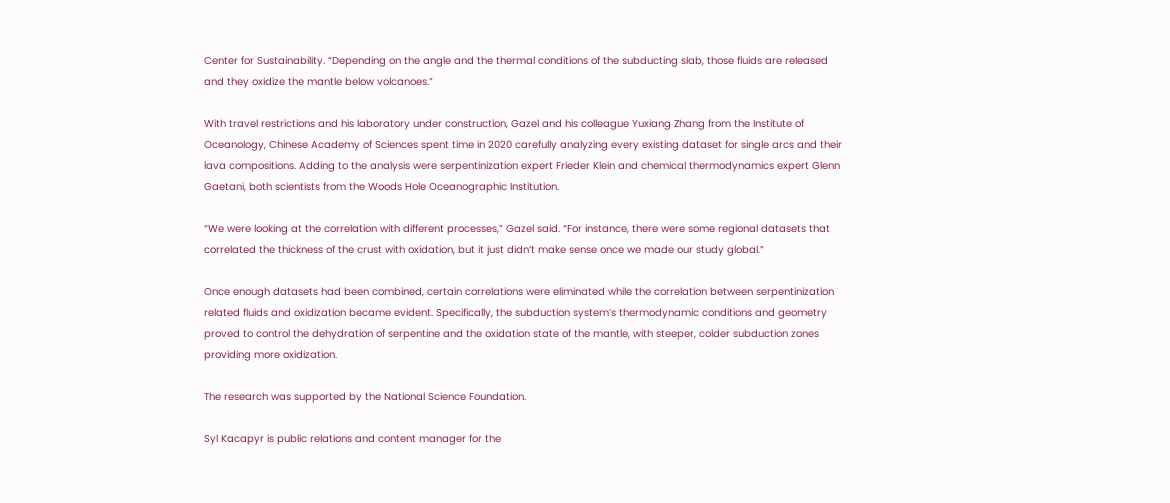Center for Sustainability. “Depending on the angle and the thermal conditions of the subducting slab, those fluids are released and they oxidize the mantle below volcanoes.”

With travel restrictions and his laboratory under construction, Gazel and his colleague Yuxiang Zhang from the Institute of Oceanology, Chinese Academy of Sciences spent time in 2020 carefully analyzing every existing dataset for single arcs and their lava compositions. Adding to the analysis were serpentinization expert Frieder Klein and chemical thermodynamics expert Glenn Gaetani, both scientists from the Woods Hole Oceanographic Institution.

“We were looking at the correlation with different processes,” Gazel said. “For instance, there were some regional datasets that correlated the thickness of the crust with oxidation, but it just didn’t make sense once we made our study global.”

Once enough datasets had been combined, certain correlations were eliminated while the correlation between serpentinization related fluids and oxidization became evident. Specifically, the subduction system’s thermodynamic conditions and geometry proved to control the dehydration of serpentine and the oxidation state of the mantle, with steeper, colder subduction zones providing more oxidization.

The research was supported by the National Science Foundation.

Syl Kacapyr is public relations and content manager for the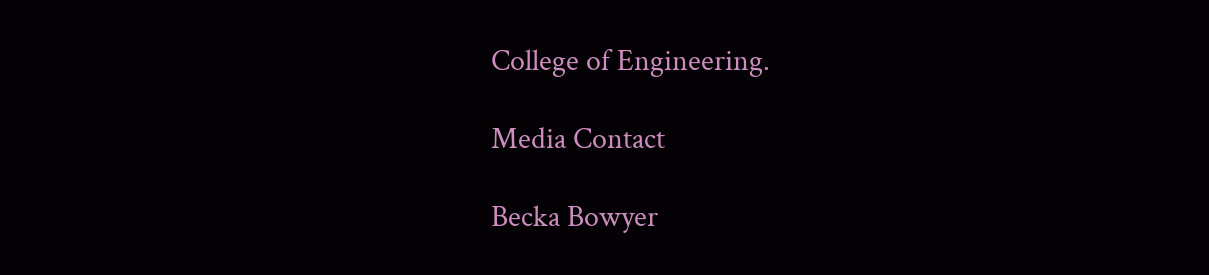College of Engineering.

Media Contact

Becka Bowyer